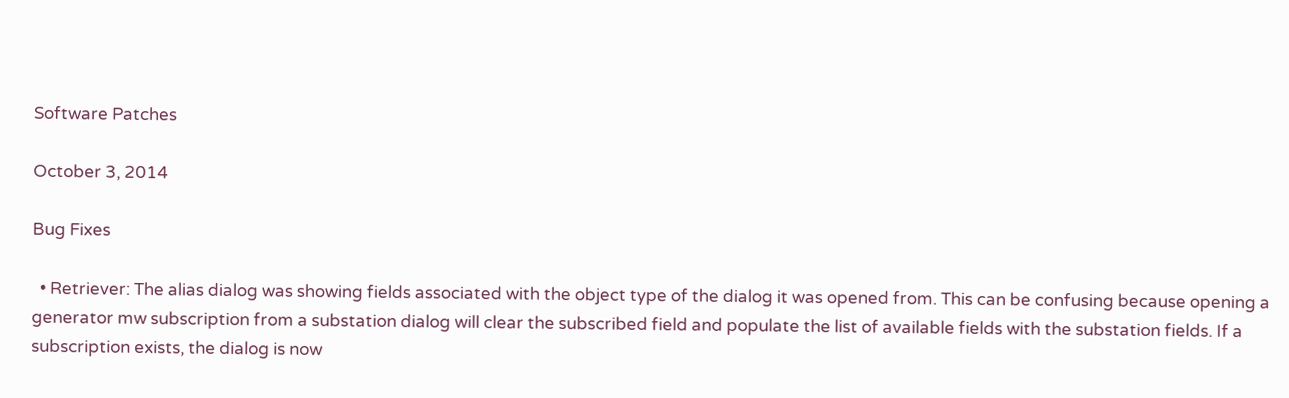Software Patches

October 3, 2014

Bug Fixes

  • Retriever: The alias dialog was showing fields associated with the object type of the dialog it was opened from. This can be confusing because opening a generator mw subscription from a substation dialog will clear the subscribed field and populate the list of available fields with the substation fields. If a subscription exists, the dialog is now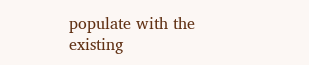populate with the existing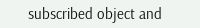subscribed object and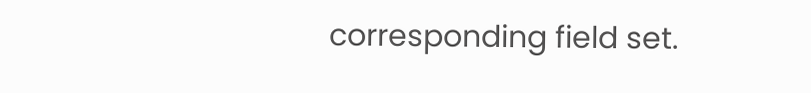corresponding field set.